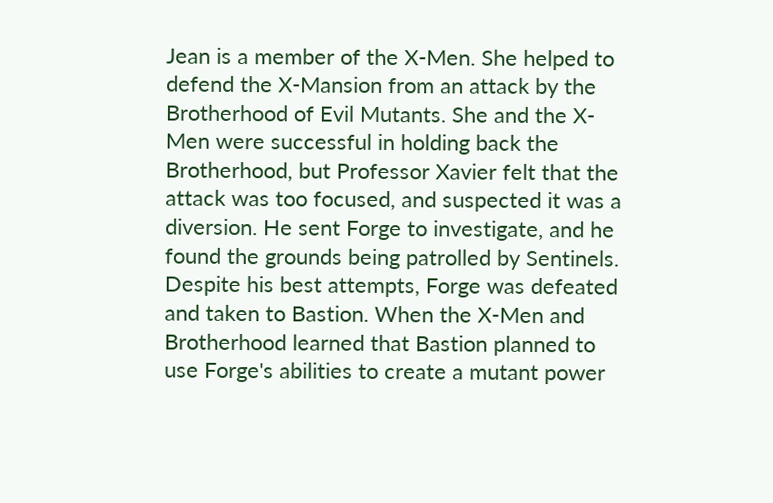Jean is a member of the X-Men. She helped to defend the X-Mansion from an attack by the Brotherhood of Evil Mutants. She and the X-Men were successful in holding back the Brotherhood, but Professor Xavier felt that the attack was too focused, and suspected it was a diversion. He sent Forge to investigate, and he found the grounds being patrolled by Sentinels. Despite his best attempts, Forge was defeated and taken to Bastion. When the X-Men and Brotherhood learned that Bastion planned to use Forge's abilities to create a mutant power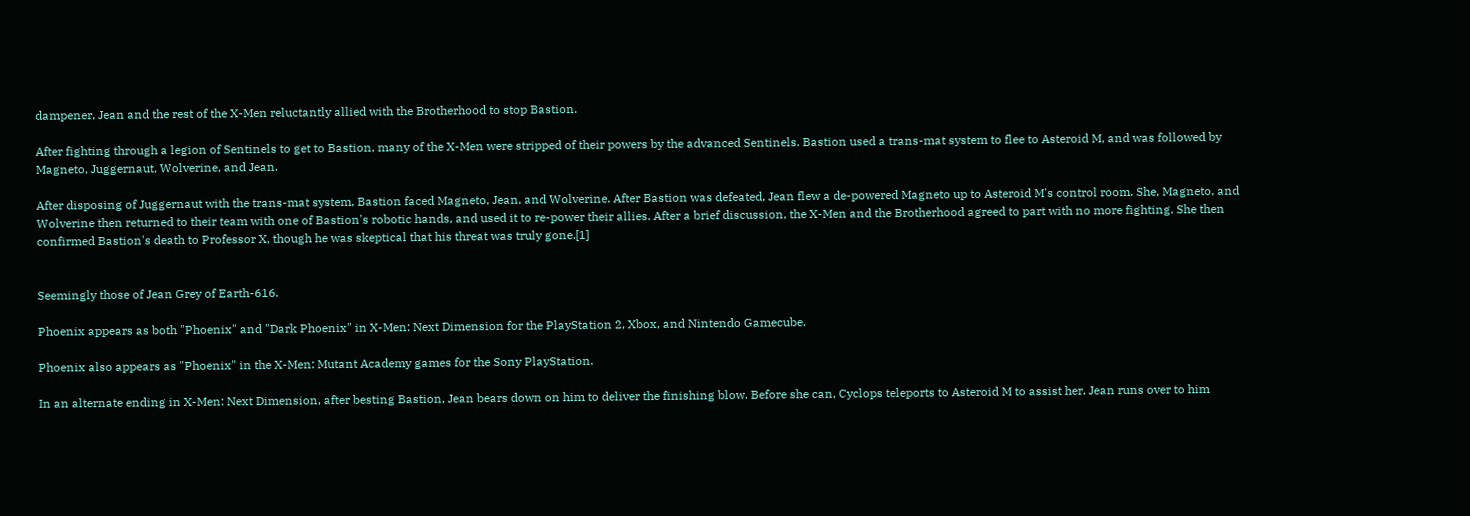dampener, Jean and the rest of the X-Men reluctantly allied with the Brotherhood to stop Bastion.

After fighting through a legion of Sentinels to get to Bastion, many of the X-Men were stripped of their powers by the advanced Sentinels. Bastion used a trans-mat system to flee to Asteroid M, and was followed by Magneto, Juggernaut, Wolverine, and Jean.

After disposing of Juggernaut with the trans-mat system, Bastion faced Magneto, Jean, and Wolverine. After Bastion was defeated, Jean flew a de-powered Magneto up to Asteroid M's control room. She, Magneto, and Wolverine then returned to their team with one of Bastion's robotic hands, and used it to re-power their allies. After a brief discussion, the X-Men and the Brotherhood agreed to part with no more fighting. She then confirmed Bastion's death to Professor X, though he was skeptical that his threat was truly gone.[1]


Seemingly those of Jean Grey of Earth-616.

Phoenix appears as both "Phoenix" and "Dark Phoenix" in X-Men: Next Dimension for the PlayStation 2, Xbox, and Nintendo Gamecube.

Phoenix also appears as "Phoenix" in the X-Men: Mutant Academy games for the Sony PlayStation.

In an alternate ending in X-Men: Next Dimension, after besting Bastion, Jean bears down on him to deliver the finishing blow. Before she can, Cyclops teleports to Asteroid M to assist her. Jean runs over to him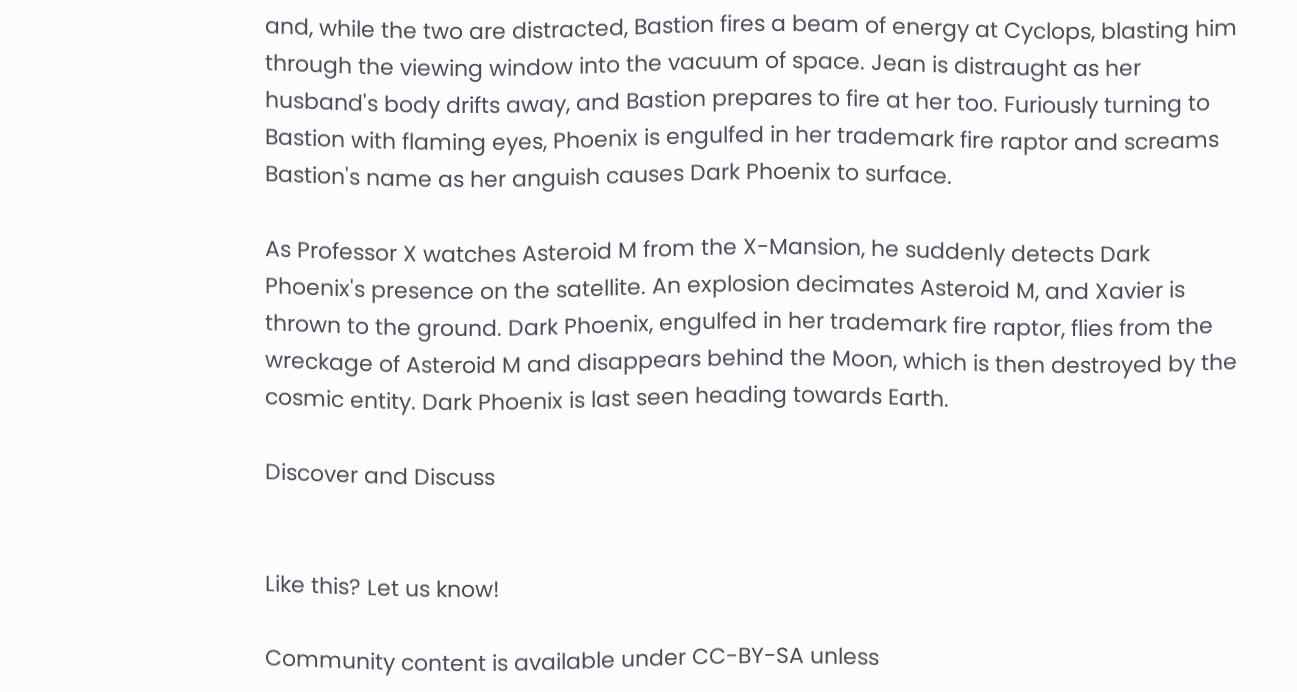and, while the two are distracted, Bastion fires a beam of energy at Cyclops, blasting him through the viewing window into the vacuum of space. Jean is distraught as her husband's body drifts away, and Bastion prepares to fire at her too. Furiously turning to Bastion with flaming eyes, Phoenix is engulfed in her trademark fire raptor and screams Bastion's name as her anguish causes Dark Phoenix to surface.

As Professor X watches Asteroid M from the X-Mansion, he suddenly detects Dark Phoenix's presence on the satellite. An explosion decimates Asteroid M, and Xavier is thrown to the ground. Dark Phoenix, engulfed in her trademark fire raptor, flies from the wreckage of Asteroid M and disappears behind the Moon, which is then destroyed by the cosmic entity. Dark Phoenix is last seen heading towards Earth.

Discover and Discuss


Like this? Let us know!

Community content is available under CC-BY-SA unless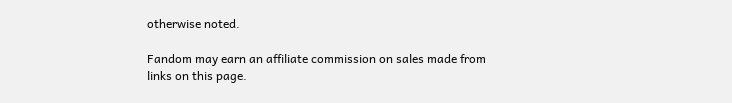otherwise noted.

Fandom may earn an affiliate commission on sales made from links on this page.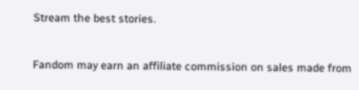Stream the best stories.

Fandom may earn an affiliate commission on sales made from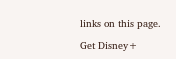links on this page.

Get Disney+